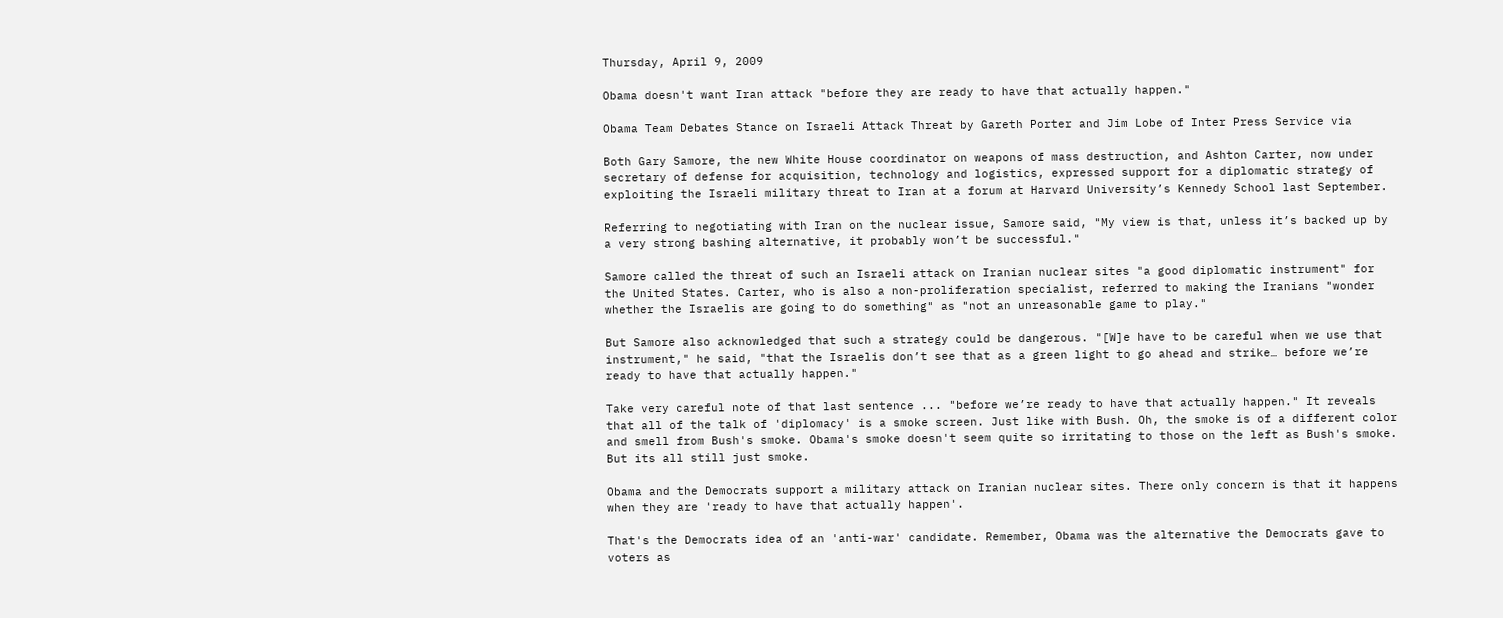Thursday, April 9, 2009

Obama doesn't want Iran attack "before they are ready to have that actually happen."

Obama Team Debates Stance on Israeli Attack Threat by Gareth Porter and Jim Lobe of Inter Press Service via

Both Gary Samore, the new White House coordinator on weapons of mass destruction, and Ashton Carter, now under secretary of defense for acquisition, technology and logistics, expressed support for a diplomatic strategy of exploiting the Israeli military threat to Iran at a forum at Harvard University’s Kennedy School last September.

Referring to negotiating with Iran on the nuclear issue, Samore said, "My view is that, unless it’s backed up by a very strong bashing alternative, it probably won’t be successful."

Samore called the threat of such an Israeli attack on Iranian nuclear sites "a good diplomatic instrument" for the United States. Carter, who is also a non-proliferation specialist, referred to making the Iranians "wonder whether the Israelis are going to do something" as "not an unreasonable game to play."

But Samore also acknowledged that such a strategy could be dangerous. "[W]e have to be careful when we use that instrument," he said, "that the Israelis don’t see that as a green light to go ahead and strike… before we’re ready to have that actually happen."

Take very careful note of that last sentence ... "before we’re ready to have that actually happen." It reveals that all of the talk of 'diplomacy' is a smoke screen. Just like with Bush. Oh, the smoke is of a different color and smell from Bush's smoke. Obama's smoke doesn't seem quite so irritating to those on the left as Bush's smoke. But its all still just smoke.

Obama and the Democrats support a military attack on Iranian nuclear sites. There only concern is that it happens when they are 'ready to have that actually happen'.

That's the Democrats idea of an 'anti-war' candidate. Remember, Obama was the alternative the Democrats gave to voters as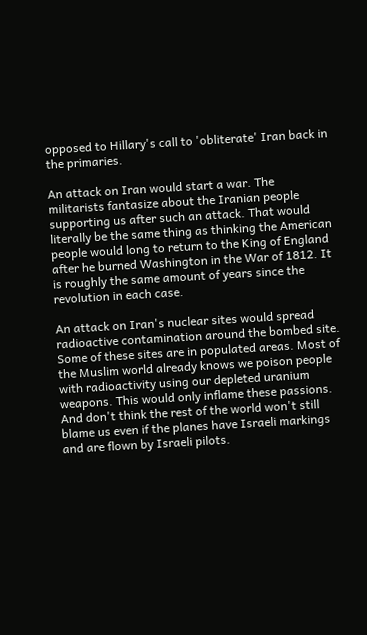opposed to Hillary's call to 'obliterate' Iran back in the primaries.

An attack on Iran would start a war. The militarists fantasize about the Iranian people supporting us after such an attack. That would literally be the same thing as thinking the American people would long to return to the King of England after he burned Washington in the War of 1812. It is roughly the same amount of years since the revolution in each case.

An attack on Iran's nuclear sites would spread radioactive contamination around the bombed site. Some of these sites are in populated areas. Most of the Muslim world already knows we poison people with radioactivity using our depleted uranium weapons. This would only inflame these passions. And don't think the rest of the world won't still blame us even if the planes have Israeli markings and are flown by Israeli pilots.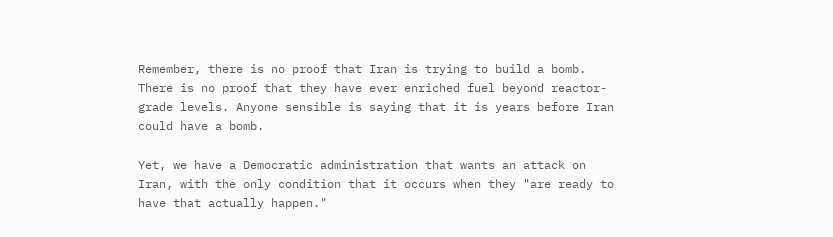Remember, there is no proof that Iran is trying to build a bomb. There is no proof that they have ever enriched fuel beyond reactor-grade levels. Anyone sensible is saying that it is years before Iran could have a bomb.

Yet, we have a Democratic administration that wants an attack on Iran, with the only condition that it occurs when they "are ready to have that actually happen."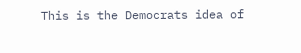This is the Democrats idea of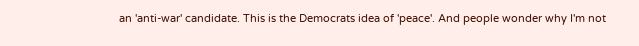an 'anti-war' candidate. This is the Democrats idea of 'peace'. And people wonder why I'm not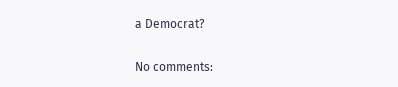a Democrat?

No comments: